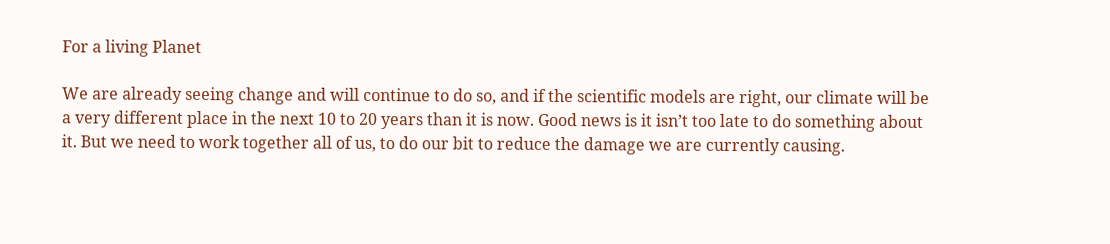For a living Planet

We are already seeing change and will continue to do so, and if the scientific models are right, our climate will be a very different place in the next 10 to 20 years than it is now. Good news is it isn’t too late to do something about it. But we need to work together all of us, to do our bit to reduce the damage we are currently causing.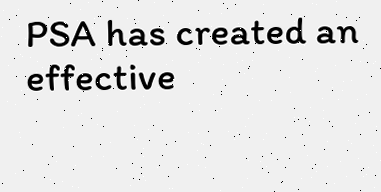PSA has created an effective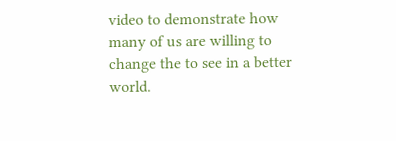video to demonstrate how many of us are willing to change the to see in a better world.